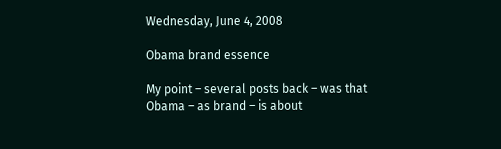Wednesday, June 4, 2008

Obama brand essence

My point – several posts back – was that Obama – as brand – is about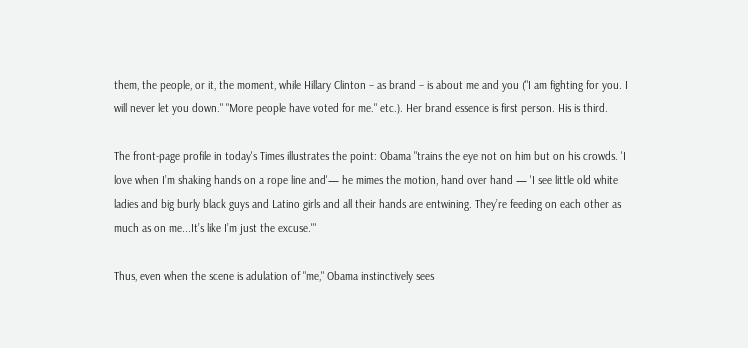them, the people, or it, the moment, while Hillary Clinton – as brand – is about me and you ("I am fighting for you. I will never let you down." "More people have voted for me." etc.). Her brand essence is first person. His is third.

The front-page profile in today's Times illustrates the point: Obama "trains the eye not on him but on his crowds. 'I love when I’m shaking hands on a rope line and'— he mimes the motion, hand over hand — 'I see little old white ladies and big burly black guys and Latino girls and all their hands are entwining. They’re feeding on each other as much as on me...It’s like I’m just the excuse.'"

Thus, even when the scene is adulation of "me," Obama instinctively sees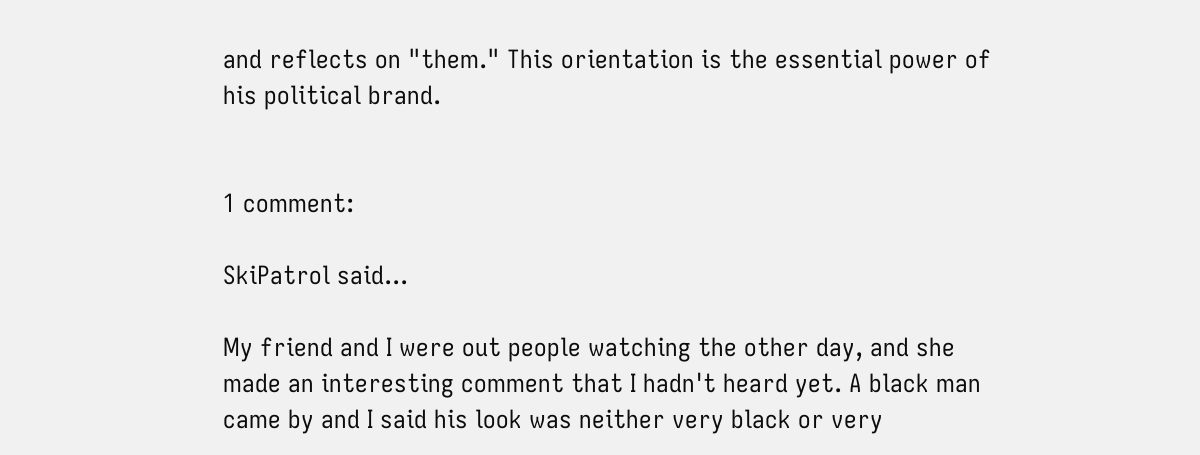and reflects on "them." This orientation is the essential power of his political brand.


1 comment:

SkiPatrol said...

My friend and I were out people watching the other day, and she made an interesting comment that I hadn't heard yet. A black man came by and I said his look was neither very black or very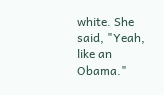white. She said, "Yeah, like an Obama."